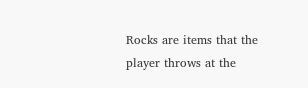Rocks are items that the player throws at the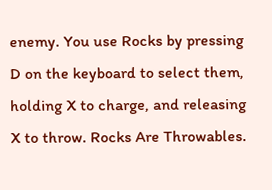enemy. You use Rocks by pressing D on the keyboard to select them, holding X to charge, and releasing X to throw. Rocks Are Throwables.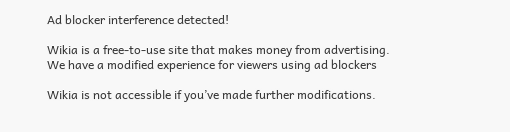Ad blocker interference detected!

Wikia is a free-to-use site that makes money from advertising. We have a modified experience for viewers using ad blockers

Wikia is not accessible if you’ve made further modifications.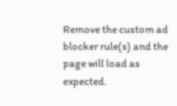Remove the custom ad blocker rule(s) and the page will load as expected.